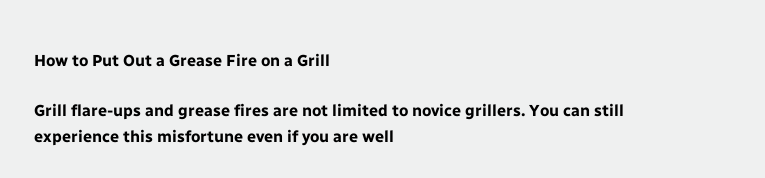How to Put Out a Grease Fire on a Grill

Grill flare-ups and grease fires are not limited to novice grillers. You can still experience this misfortune even if you are well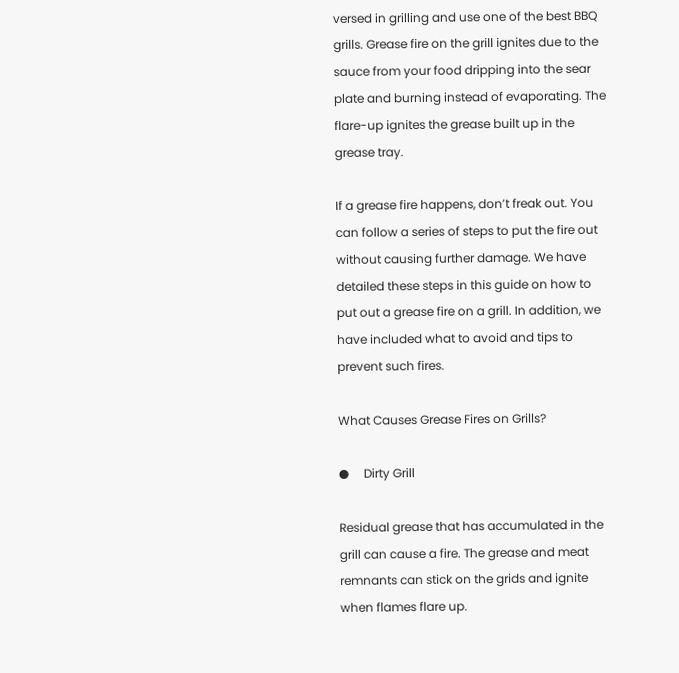versed in grilling and use one of the best BBQ grills. Grease fire on the grill ignites due to the sauce from your food dripping into the sear plate and burning instead of evaporating. The flare-up ignites the grease built up in the grease tray.

If a grease fire happens, don’t freak out. You can follow a series of steps to put the fire out without causing further damage. We have detailed these steps in this guide on how to put out a grease fire on a grill. In addition, we have included what to avoid and tips to prevent such fires.

What Causes Grease Fires on Grills?

●     Dirty Grill

Residual grease that has accumulated in the grill can cause a fire. The grease and meat remnants can stick on the grids and ignite when flames flare up.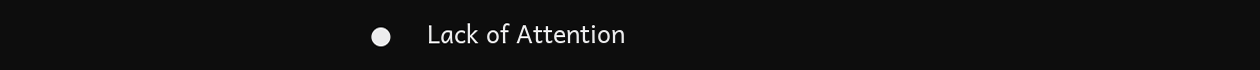●     Lack of Attention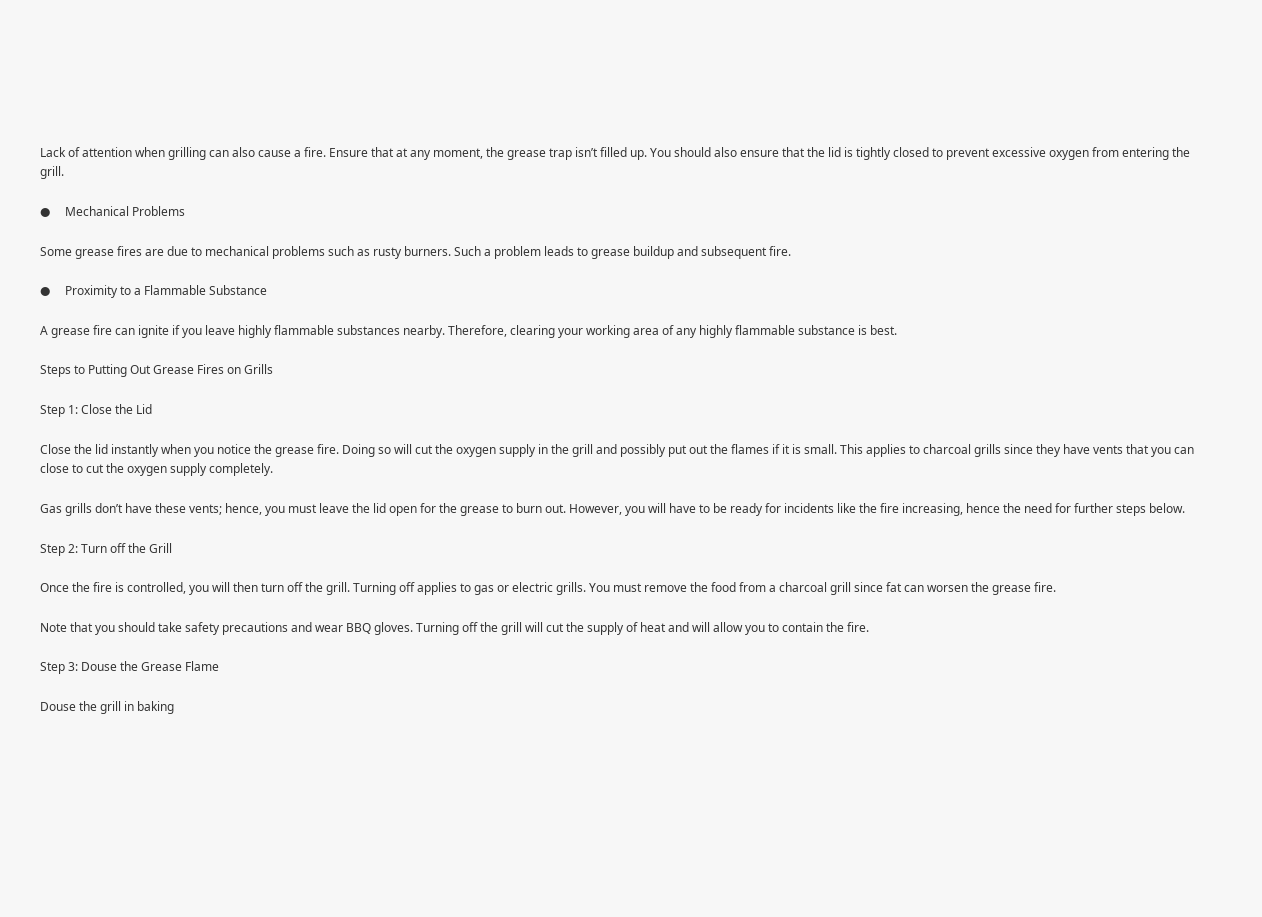Lack of attention when grilling can also cause a fire. Ensure that at any moment, the grease trap isn’t filled up. You should also ensure that the lid is tightly closed to prevent excessive oxygen from entering the grill.

●     Mechanical Problems

Some grease fires are due to mechanical problems such as rusty burners. Such a problem leads to grease buildup and subsequent fire.

●     Proximity to a Flammable Substance

A grease fire can ignite if you leave highly flammable substances nearby. Therefore, clearing your working area of any highly flammable substance is best.

Steps to Putting Out Grease Fires on Grills

Step 1: Close the Lid

Close the lid instantly when you notice the grease fire. Doing so will cut the oxygen supply in the grill and possibly put out the flames if it is small. This applies to charcoal grills since they have vents that you can close to cut the oxygen supply completely.

Gas grills don’t have these vents; hence, you must leave the lid open for the grease to burn out. However, you will have to be ready for incidents like the fire increasing, hence the need for further steps below.

Step 2: Turn off the Grill

Once the fire is controlled, you will then turn off the grill. Turning off applies to gas or electric grills. You must remove the food from a charcoal grill since fat can worsen the grease fire.

Note that you should take safety precautions and wear BBQ gloves. Turning off the grill will cut the supply of heat and will allow you to contain the fire.

Step 3: Douse the Grease Flame

Douse the grill in baking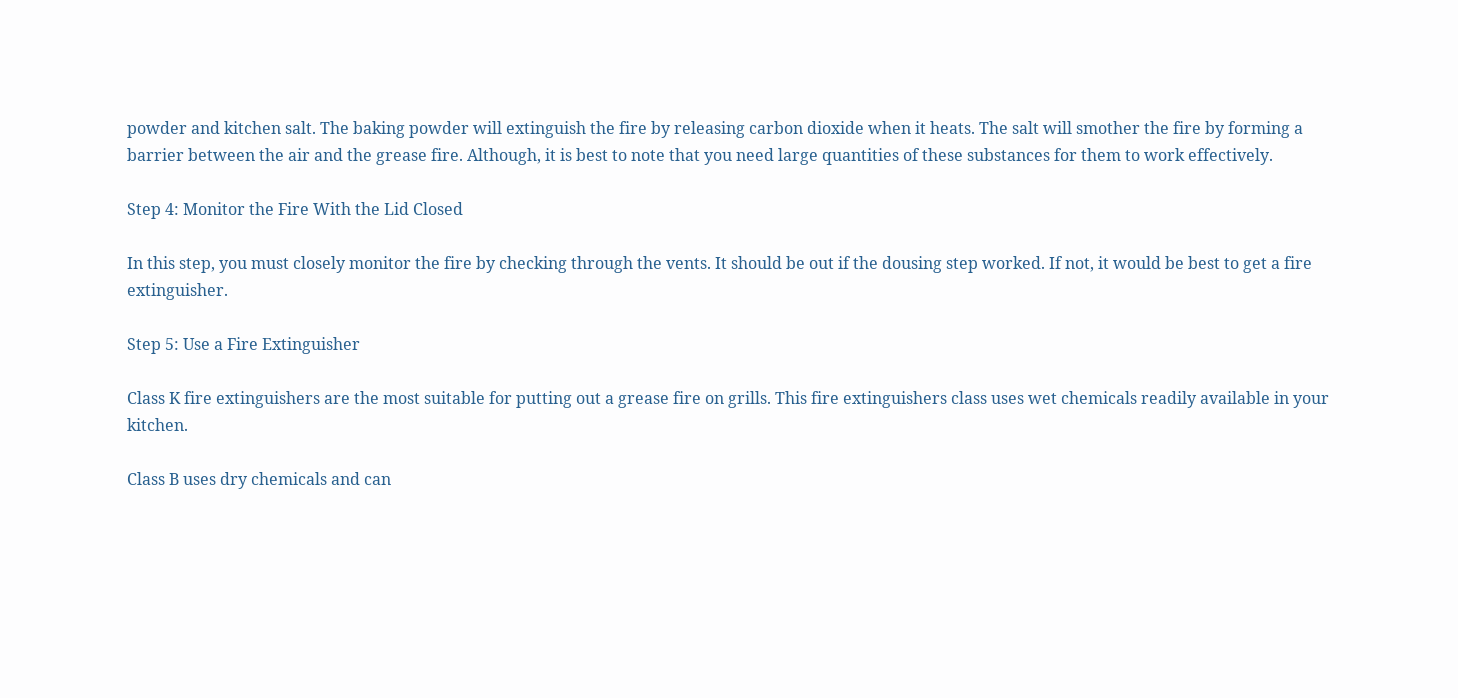powder and kitchen salt. The baking powder will extinguish the fire by releasing carbon dioxide when it heats. The salt will smother the fire by forming a barrier between the air and the grease fire. Although, it is best to note that you need large quantities of these substances for them to work effectively.

Step 4: Monitor the Fire With the Lid Closed

In this step, you must closely monitor the fire by checking through the vents. It should be out if the dousing step worked. If not, it would be best to get a fire extinguisher.

Step 5: Use a Fire Extinguisher

Class K fire extinguishers are the most suitable for putting out a grease fire on grills. This fire extinguishers class uses wet chemicals readily available in your kitchen.

Class B uses dry chemicals and can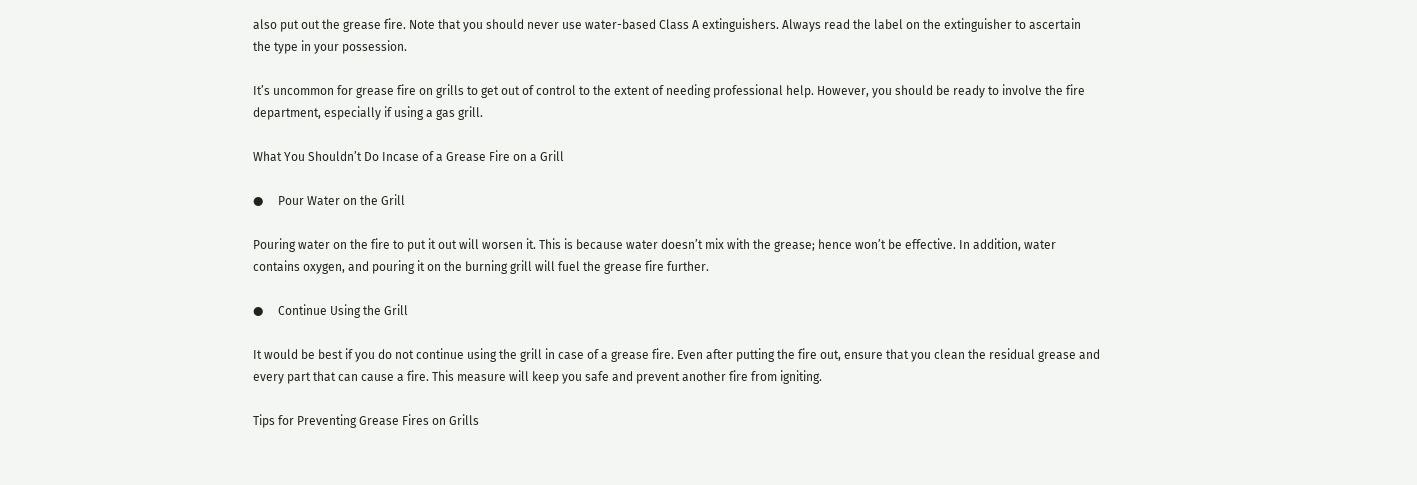also put out the grease fire. Note that you should never use water-based Class A extinguishers. Always read the label on the extinguisher to ascertain the type in your possession.

It’s uncommon for grease fire on grills to get out of control to the extent of needing professional help. However, you should be ready to involve the fire department, especially if using a gas grill.

What You Shouldn’t Do Incase of a Grease Fire on a Grill

●     Pour Water on the Grill

Pouring water on the fire to put it out will worsen it. This is because water doesn’t mix with the grease; hence won’t be effective. In addition, water contains oxygen, and pouring it on the burning grill will fuel the grease fire further.

●     Continue Using the Grill

It would be best if you do not continue using the grill in case of a grease fire. Even after putting the fire out, ensure that you clean the residual grease and every part that can cause a fire. This measure will keep you safe and prevent another fire from igniting.

Tips for Preventing Grease Fires on Grills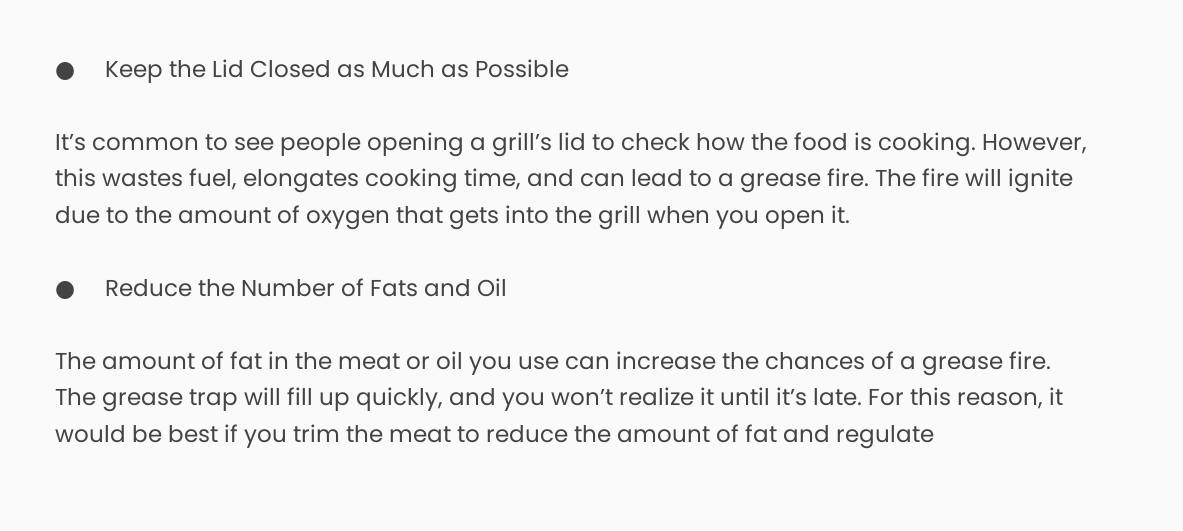●     Keep the Lid Closed as Much as Possible

It’s common to see people opening a grill’s lid to check how the food is cooking. However, this wastes fuel, elongates cooking time, and can lead to a grease fire. The fire will ignite due to the amount of oxygen that gets into the grill when you open it.

●     Reduce the Number of Fats and Oil

The amount of fat in the meat or oil you use can increase the chances of a grease fire. The grease trap will fill up quickly, and you won’t realize it until it’s late. For this reason, it would be best if you trim the meat to reduce the amount of fat and regulate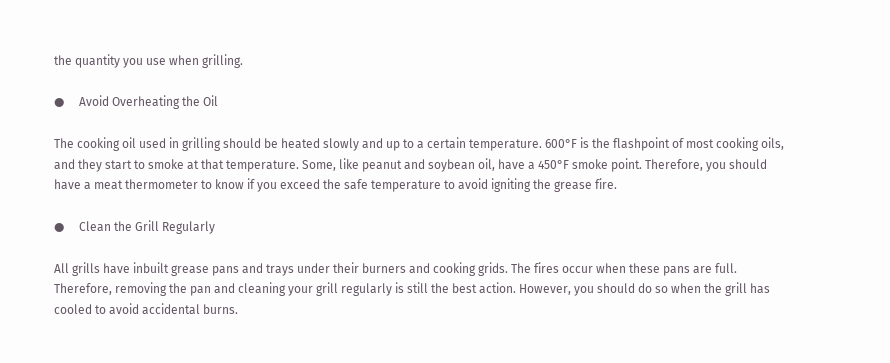the quantity you use when grilling.

●     Avoid Overheating the Oil

The cooking oil used in grilling should be heated slowly and up to a certain temperature. 600°F is the flashpoint of most cooking oils, and they start to smoke at that temperature. Some, like peanut and soybean oil, have a 450°F smoke point. Therefore, you should have a meat thermometer to know if you exceed the safe temperature to avoid igniting the grease fire.

●     Clean the Grill Regularly

All grills have inbuilt grease pans and trays under their burners and cooking grids. The fires occur when these pans are full. Therefore, removing the pan and cleaning your grill regularly is still the best action. However, you should do so when the grill has cooled to avoid accidental burns.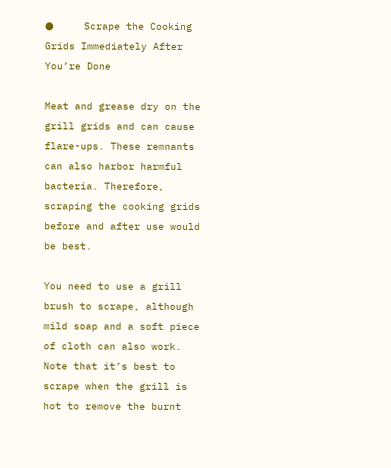●     Scrape the Cooking Grids Immediately After You’re Done

Meat and grease dry on the grill grids and can cause flare-ups. These remnants can also harbor harmful bacteria. Therefore, scraping the cooking grids before and after use would be best.

You need to use a grill brush to scrape, although mild soap and a soft piece of cloth can also work. Note that it’s best to scrape when the grill is hot to remove the burnt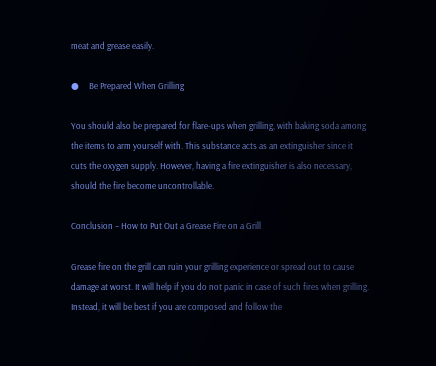meat and grease easily.

●     Be Prepared When Grilling

You should also be prepared for flare-ups when grilling, with baking soda among the items to arm yourself with. This substance acts as an extinguisher since it cuts the oxygen supply. However, having a fire extinguisher is also necessary, should the fire become uncontrollable.

Conclusion – How to Put Out a Grease Fire on a Grill

Grease fire on the grill can ruin your grilling experience or spread out to cause damage at worst. It will help if you do not panic in case of such fires when grilling. Instead, it will be best if you are composed and follow the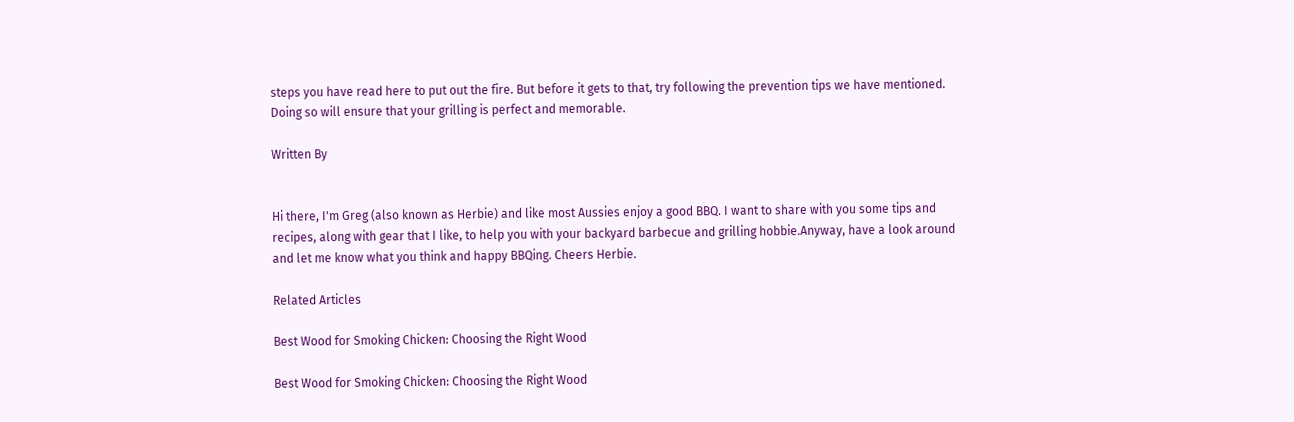steps you have read here to put out the fire. But before it gets to that, try following the prevention tips we have mentioned. Doing so will ensure that your grilling is perfect and memorable.

Written By


Hi there, I'm Greg (also known as Herbie) and like most Aussies enjoy a good BBQ. I want to share with you some tips and recipes, along with gear that I like, to help you with your backyard barbecue and grilling hobbie.Anyway, have a look around and let me know what you think and happy BBQing. Cheers Herbie.

Related Articles

Best Wood for Smoking Chicken: Choosing the Right Wood

Best Wood for Smoking Chicken: Choosing the Right Wood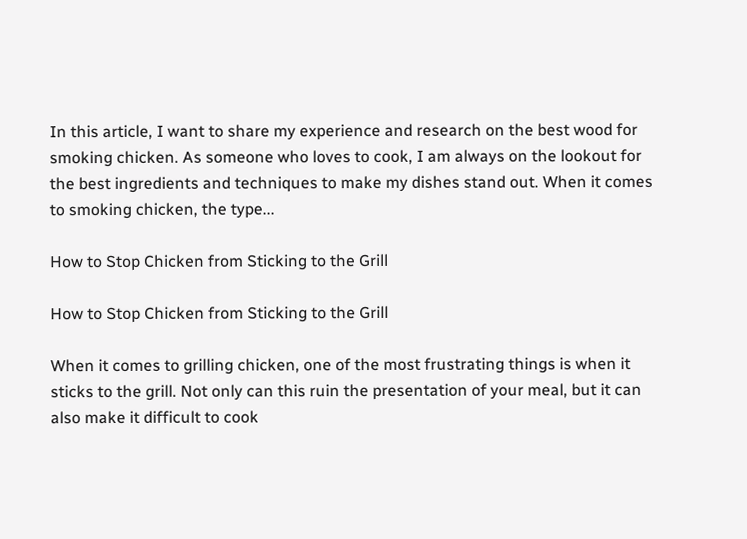In this article, I want to share my experience and research on the best wood for smoking chicken. As someone who loves to cook, I am always on the lookout for the best ingredients and techniques to make my dishes stand out. When it comes to smoking chicken, the type...

How to Stop Chicken from Sticking to the Grill

How to Stop Chicken from Sticking to the Grill

When it comes to grilling chicken, one of the most frustrating things is when it sticks to the grill. Not only can this ruin the presentation of your meal, but it can also make it difficult to cook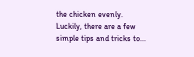the chicken evenly. Luckily, there are a few simple tips and tricks to...